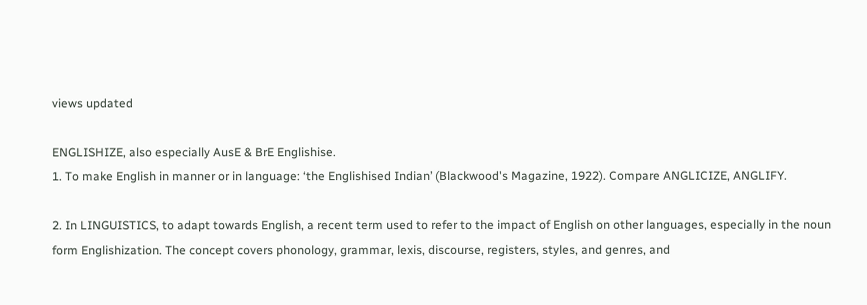views updated

ENGLISHIZE, also especially AusE & BrE Englishise.
1. To make English in manner or in language: ‘the Englishised Indian’ (Blackwood's Magazine, 1922). Compare ANGLICIZE, ANGLIFY.

2. In LINGUISTICS, to adapt towards English, a recent term used to refer to the impact of English on other languages, especially in the noun form Englishization. The concept covers phonology, grammar, lexis, discourse, registers, styles, and genres, and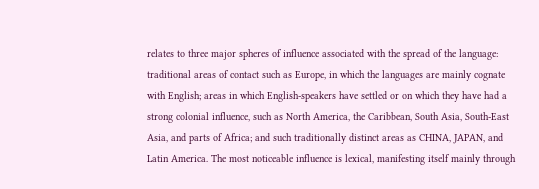relates to three major spheres of influence associated with the spread of the language: traditional areas of contact such as Europe, in which the languages are mainly cognate with English; areas in which English-speakers have settled or on which they have had a strong colonial influence, such as North America, the Caribbean, South Asia, South-East Asia, and parts of Africa; and such traditionally distinct areas as CHINA, JAPAN, and Latin America. The most noticeable influence is lexical, manifesting itself mainly through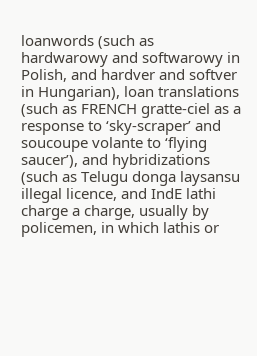loanwords (such as hardwarowy and softwarowy in Polish, and hardver and softver in Hungarian), loan translations (such as FRENCH gratte-ciel as a response to ‘sky-scraper’ and soucoupe volante to ‘flying saucer’), and hybridizations (such as Telugu donga laysansu illegal licence, and IndE lathi charge a charge, usually by policemen, in which lathis or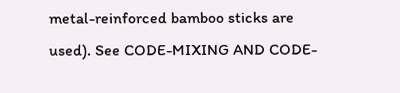metal-reinforced bamboo sticks are used). See CODE-MIXING AND CODE-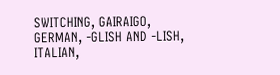SWITCHING, GAIRAIGO, GERMAN, -GLISH AND -LISH, ITALIAN,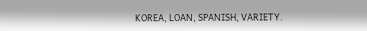KOREA, LOAN, SPANISH, VARIETY.